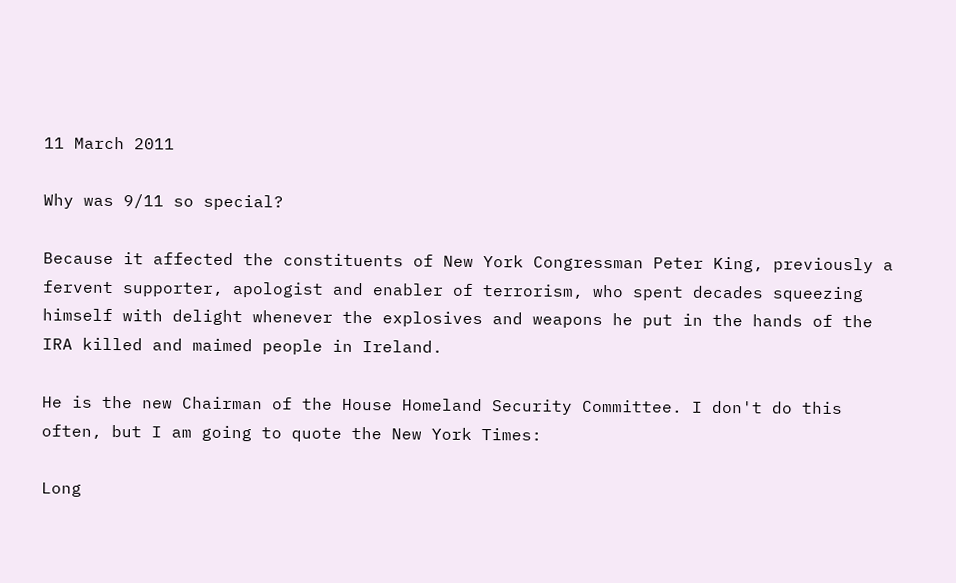11 March 2011

Why was 9/11 so special?

Because it affected the constituents of New York Congressman Peter King, previously a fervent supporter, apologist and enabler of terrorism, who spent decades squeezing himself with delight whenever the explosives and weapons he put in the hands of the IRA killed and maimed people in Ireland.

He is the new Chairman of the House Homeland Security Committee. I don't do this often, but I am going to quote the New York Times:

Long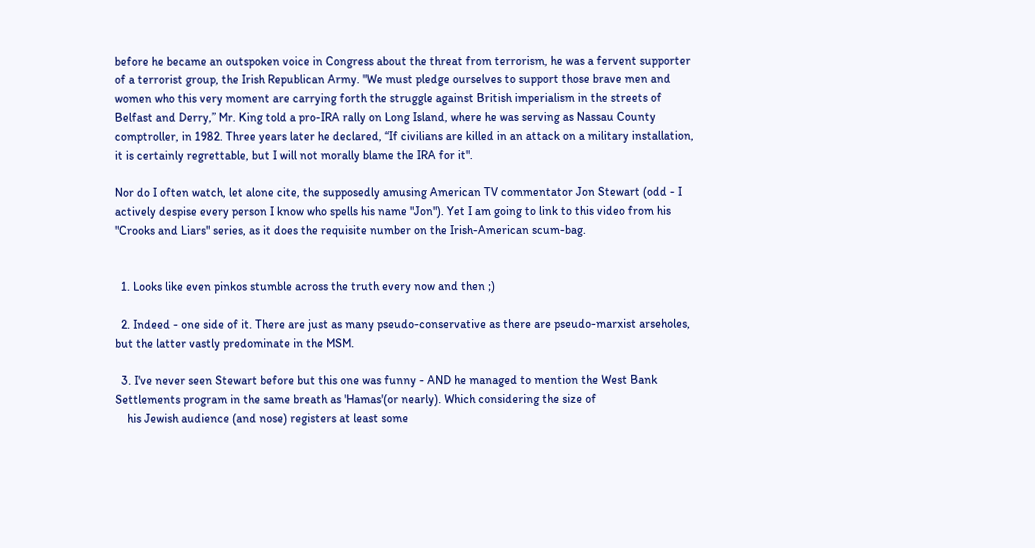before he became an outspoken voice in Congress about the threat from terrorism, he was a fervent supporter of a terrorist group, the Irish Republican Army. "We must pledge ourselves to support those brave men and women who this very moment are carrying forth the struggle against British imperialism in the streets of Belfast and Derry,” Mr. King told a pro-IRA rally on Long Island, where he was serving as Nassau County comptroller, in 1982. Three years later he declared, “If civilians are killed in an attack on a military installation, it is certainly regrettable, but I will not morally blame the IRA for it".

Nor do I often watch, let alone cite, the supposedly amusing American TV commentator Jon Stewart (odd - I actively despise every person I know who spells his name "Jon"). Yet I am going to link to this video from his "Crooks and Liars" series, as it does the requisite number on the Irish-American scum-bag.


  1. Looks like even pinkos stumble across the truth every now and then ;)

  2. Indeed - one side of it. There are just as many pseudo-conservative as there are pseudo-marxist arseholes, but the latter vastly predominate in the MSM.

  3. I've never seen Stewart before but this one was funny - AND he managed to mention the West Bank Settlements program in the same breath as 'Hamas'(or nearly). Which considering the size of
    his Jewish audience (and nose) registers at least some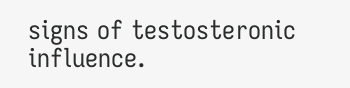signs of testosteronic influence.